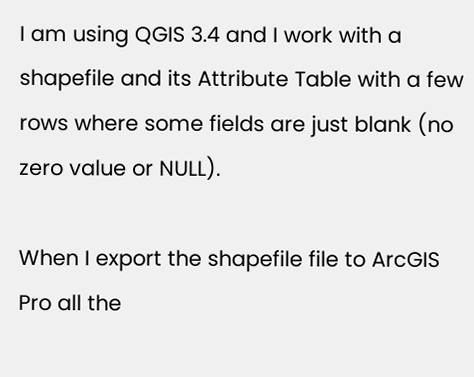I am using QGIS 3.4 and I work with a shapefile and its Attribute Table with a few rows where some fields are just blank (no zero value or NULL).

When I export the shapefile file to ArcGIS Pro all the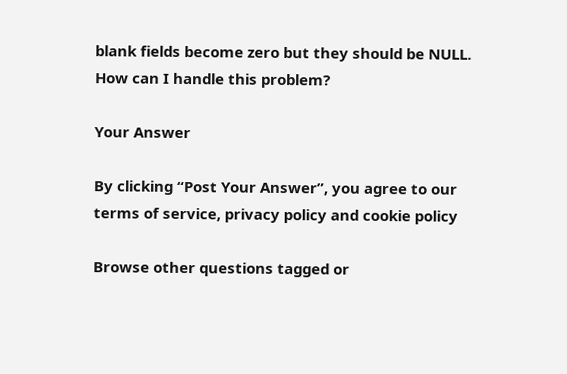blank fields become zero but they should be NULL. How can I handle this problem?

Your Answer

By clicking “Post Your Answer”, you agree to our terms of service, privacy policy and cookie policy

Browse other questions tagged or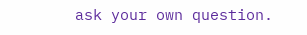ask your own question.